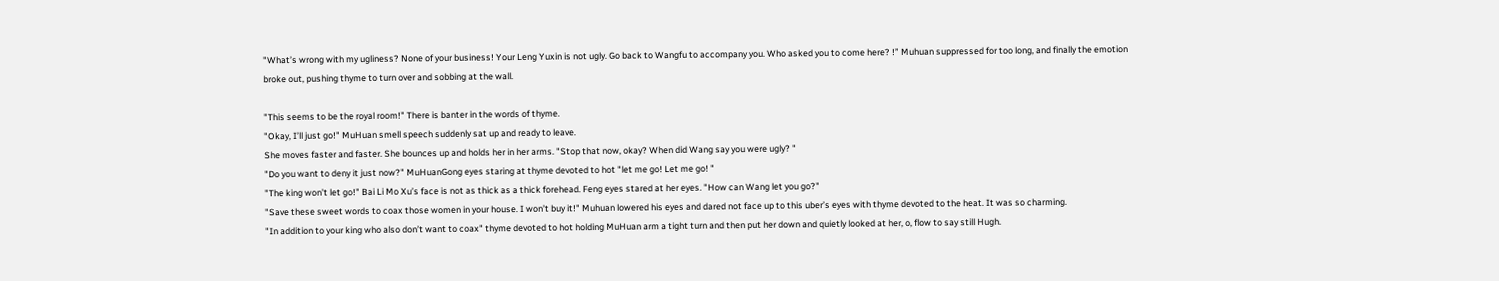"What’s wrong with my ugliness? None of your business! Your Leng Yuxin is not ugly. Go back to Wangfu to accompany you. Who asked you to come here? !” Muhuan suppressed for too long, and finally the emotion broke out, pushing thyme to turn over and sobbing at the wall.

"This seems to be the royal room!" There is banter in the words of thyme.
"Okay, I’ll just go!" MuHuan smell speech suddenly sat up and ready to leave.
She moves faster and faster. She bounces up and holds her in her arms. "Stop that now, okay? When did Wang say you were ugly? "
"Do you want to deny it just now?" MuHuanGong eyes staring at thyme devoted to hot "let me go! Let me go! "
"The king won’t let go!" Bai Li Mo Xu’s face is not as thick as a thick forehead. Feng eyes stared at her eyes. "How can Wang let you go?"
"Save these sweet words to coax those women in your house. I won’t buy it!" Muhuan lowered his eyes and dared not face up to this uber’s eyes with thyme devoted to the heat. It was so charming.
"In addition to your king who also don’t want to coax" thyme devoted to hot holding MuHuan arm a tight turn and then put her down and quietly looked at her, o, flow to say still Hugh.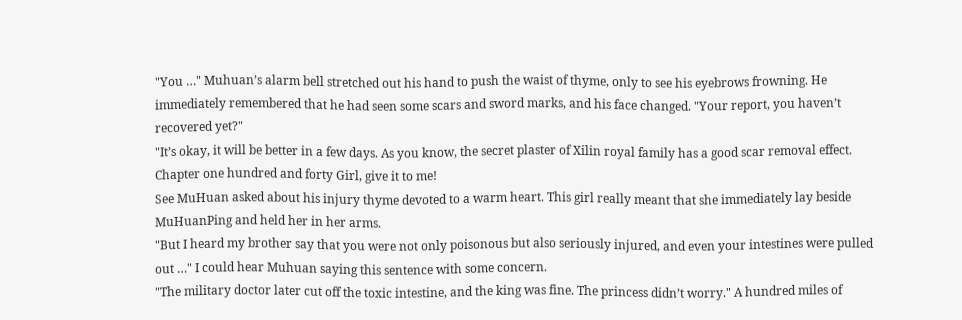"You …" Muhuan’s alarm bell stretched out his hand to push the waist of thyme, only to see his eyebrows frowning. He immediately remembered that he had seen some scars and sword marks, and his face changed. "Your report, you haven’t recovered yet?"
"It’s okay, it will be better in a few days. As you know, the secret plaster of Xilin royal family has a good scar removal effect. Chapter one hundred and forty Girl, give it to me!
See MuHuan asked about his injury thyme devoted to a warm heart. This girl really meant that she immediately lay beside MuHuanPing and held her in her arms.
"But I heard my brother say that you were not only poisonous but also seriously injured, and even your intestines were pulled out …" I could hear Muhuan saying this sentence with some concern.
"The military doctor later cut off the toxic intestine, and the king was fine. The princess didn’t worry." A hundred miles of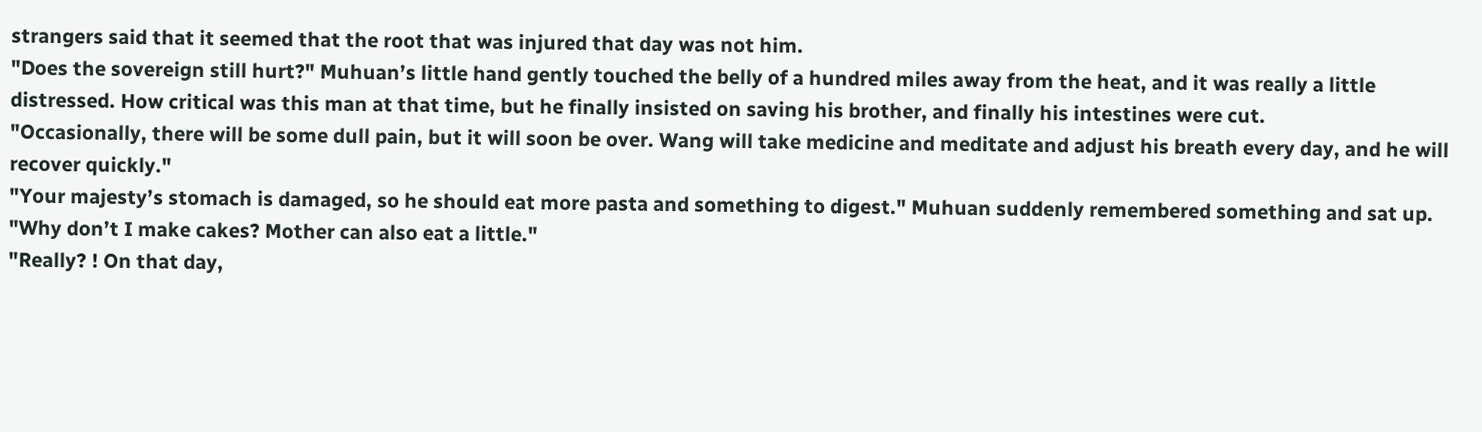strangers said that it seemed that the root that was injured that day was not him.
"Does the sovereign still hurt?" Muhuan’s little hand gently touched the belly of a hundred miles away from the heat, and it was really a little distressed. How critical was this man at that time, but he finally insisted on saving his brother, and finally his intestines were cut.
"Occasionally, there will be some dull pain, but it will soon be over. Wang will take medicine and meditate and adjust his breath every day, and he will recover quickly."
"Your majesty’s stomach is damaged, so he should eat more pasta and something to digest." Muhuan suddenly remembered something and sat up. "Why don’t I make cakes? Mother can also eat a little."
"Really? ! On that day,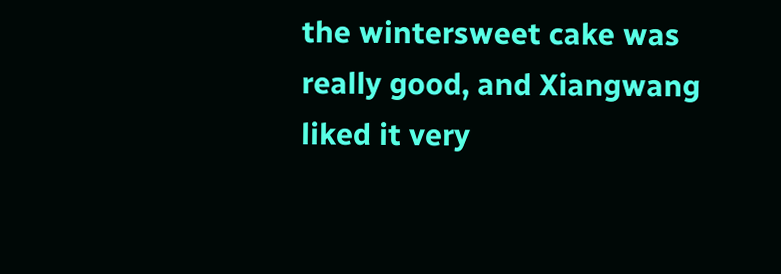the wintersweet cake was really good, and Xiangwang liked it very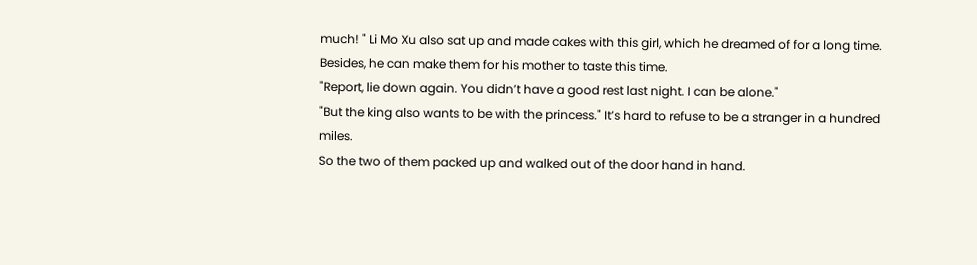much! " Li Mo Xu also sat up and made cakes with this girl, which he dreamed of for a long time. Besides, he can make them for his mother to taste this time.
"Report, lie down again. You didn’t have a good rest last night. I can be alone."
"But the king also wants to be with the princess." It’s hard to refuse to be a stranger in a hundred miles.
So the two of them packed up and walked out of the door hand in hand.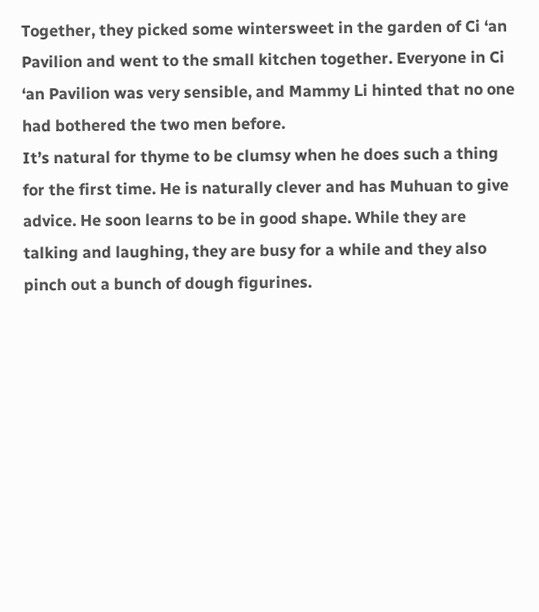Together, they picked some wintersweet in the garden of Ci ‘an Pavilion and went to the small kitchen together. Everyone in Ci ‘an Pavilion was very sensible, and Mammy Li hinted that no one had bothered the two men before.
It’s natural for thyme to be clumsy when he does such a thing for the first time. He is naturally clever and has Muhuan to give advice. He soon learns to be in good shape. While they are talking and laughing, they are busy for a while and they also pinch out a bunch of dough figurines.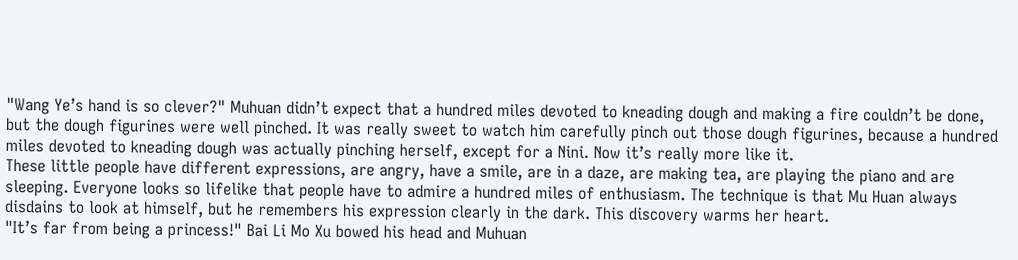"Wang Ye’s hand is so clever?" Muhuan didn’t expect that a hundred miles devoted to kneading dough and making a fire couldn’t be done, but the dough figurines were well pinched. It was really sweet to watch him carefully pinch out those dough figurines, because a hundred miles devoted to kneading dough was actually pinching herself, except for a Nini. Now it’s really more like it.
These little people have different expressions, are angry, have a smile, are in a daze, are making tea, are playing the piano and are sleeping. Everyone looks so lifelike that people have to admire a hundred miles of enthusiasm. The technique is that Mu Huan always disdains to look at himself, but he remembers his expression clearly in the dark. This discovery warms her heart.
"It’s far from being a princess!" Bai Li Mo Xu bowed his head and Muhuan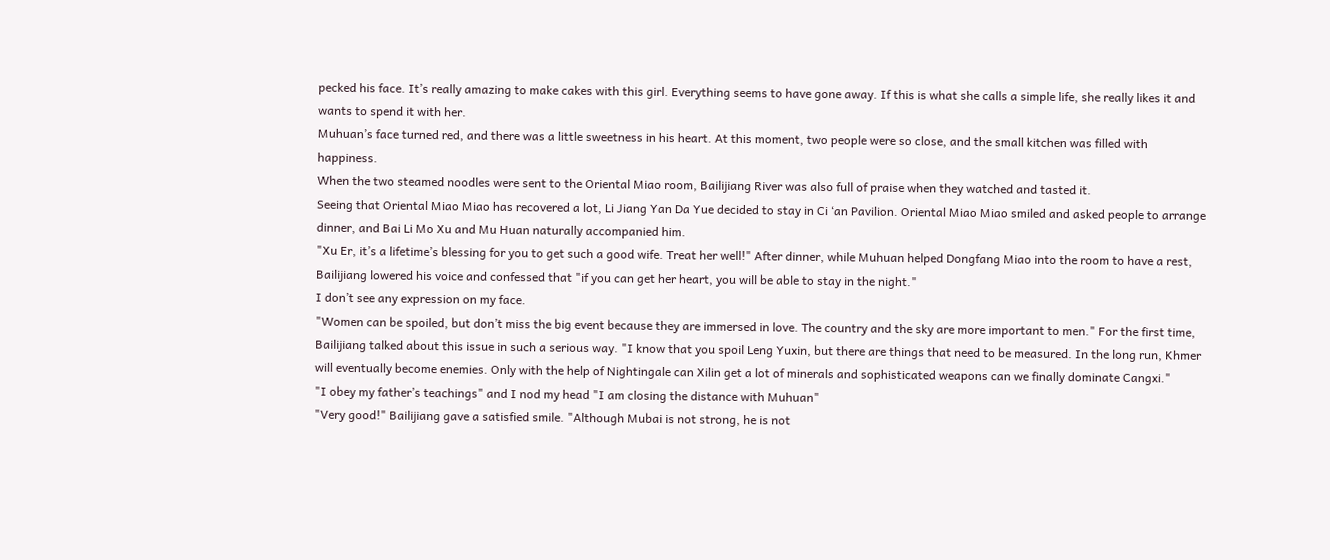pecked his face. It’s really amazing to make cakes with this girl. Everything seems to have gone away. If this is what she calls a simple life, she really likes it and wants to spend it with her.
Muhuan’s face turned red, and there was a little sweetness in his heart. At this moment, two people were so close, and the small kitchen was filled with happiness.
When the two steamed noodles were sent to the Oriental Miao room, Bailijiang River was also full of praise when they watched and tasted it.
Seeing that Oriental Miao Miao has recovered a lot, Li Jiang Yan Da Yue decided to stay in Ci ‘an Pavilion. Oriental Miao Miao smiled and asked people to arrange dinner, and Bai Li Mo Xu and Mu Huan naturally accompanied him.
"Xu Er, it’s a lifetime’s blessing for you to get such a good wife. Treat her well!" After dinner, while Muhuan helped Dongfang Miao into the room to have a rest, Bailijiang lowered his voice and confessed that "if you can get her heart, you will be able to stay in the night."
I don’t see any expression on my face.
"Women can be spoiled, but don’t miss the big event because they are immersed in love. The country and the sky are more important to men." For the first time, Bailijiang talked about this issue in such a serious way. "I know that you spoil Leng Yuxin, but there are things that need to be measured. In the long run, Khmer will eventually become enemies. Only with the help of Nightingale can Xilin get a lot of minerals and sophisticated weapons can we finally dominate Cangxi."
"I obey my father’s teachings" and I nod my head "I am closing the distance with Muhuan"
"Very good!" Bailijiang gave a satisfied smile. "Although Mubai is not strong, he is not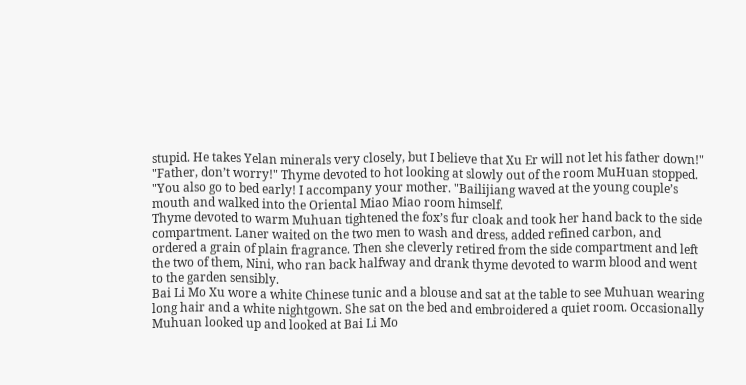stupid. He takes Yelan minerals very closely, but I believe that Xu Er will not let his father down!"
"Father, don’t worry!" Thyme devoted to hot looking at slowly out of the room MuHuan stopped.
"You also go to bed early! I accompany your mother. "Bailijiang waved at the young couple’s mouth and walked into the Oriental Miao Miao room himself.
Thyme devoted to warm Muhuan tightened the fox’s fur cloak and took her hand back to the side compartment. Laner waited on the two men to wash and dress, added refined carbon, and ordered a grain of plain fragrance. Then she cleverly retired from the side compartment and left the two of them, Nini, who ran back halfway and drank thyme devoted to warm blood and went to the garden sensibly.
Bai Li Mo Xu wore a white Chinese tunic and a blouse and sat at the table to see Muhuan wearing long hair and a white nightgown. She sat on the bed and embroidered a quiet room. Occasionally Muhuan looked up and looked at Bai Li Mo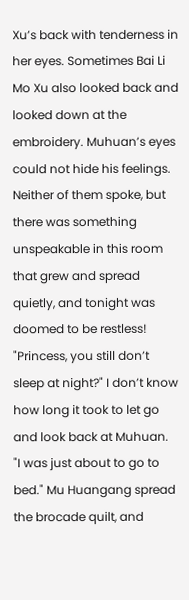Xu’s back with tenderness in her eyes. Sometimes Bai Li Mo Xu also looked back and looked down at the embroidery. Muhuan’s eyes could not hide his feelings.
Neither of them spoke, but there was something unspeakable in this room that grew and spread quietly, and tonight was doomed to be restless!
"Princess, you still don’t sleep at night?" I don’t know how long it took to let go and look back at Muhuan.
"I was just about to go to bed." Mu Huangang spread the brocade quilt, and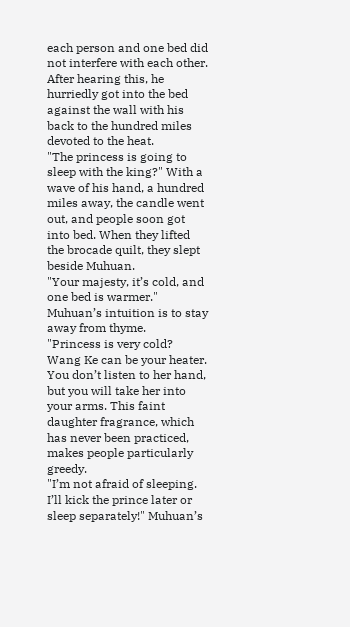each person and one bed did not interfere with each other. After hearing this, he hurriedly got into the bed against the wall with his back to the hundred miles devoted to the heat.
"The princess is going to sleep with the king?" With a wave of his hand, a hundred miles away, the candle went out, and people soon got into bed. When they lifted the brocade quilt, they slept beside Muhuan.
"Your majesty, it’s cold, and one bed is warmer." Muhuan’s intuition is to stay away from thyme.
"Princess is very cold? Wang Ke can be your heater. You don’t listen to her hand, but you will take her into your arms. This faint daughter fragrance, which has never been practiced, makes people particularly greedy.
"I’m not afraid of sleeping. I’ll kick the prince later or sleep separately!" Muhuan’s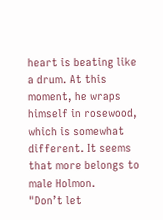heart is beating like a drum. At this moment, he wraps himself in rosewood, which is somewhat different. It seems that more belongs to male Holmon.
"Don’t let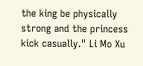the king be physically strong and the princess kick casually." Li Mo Xu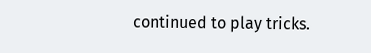continued to play tricks.